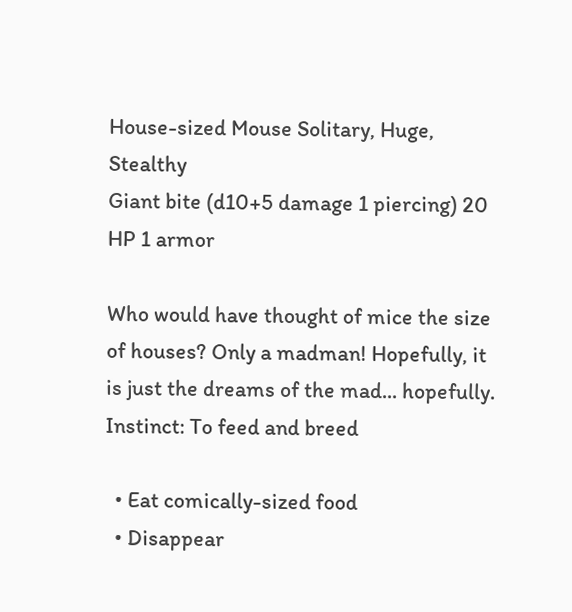House-sized Mouse Solitary, Huge, Stealthy
Giant bite (d10+5 damage 1 piercing) 20 HP 1 armor

Who would have thought of mice the size of houses? Only a madman! Hopefully, it is just the dreams of the mad... hopefully. Instinct: To feed and breed

  • Eat comically-sized food
  • Disappear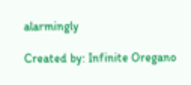alarmingly

Created by: Infinite Oregano